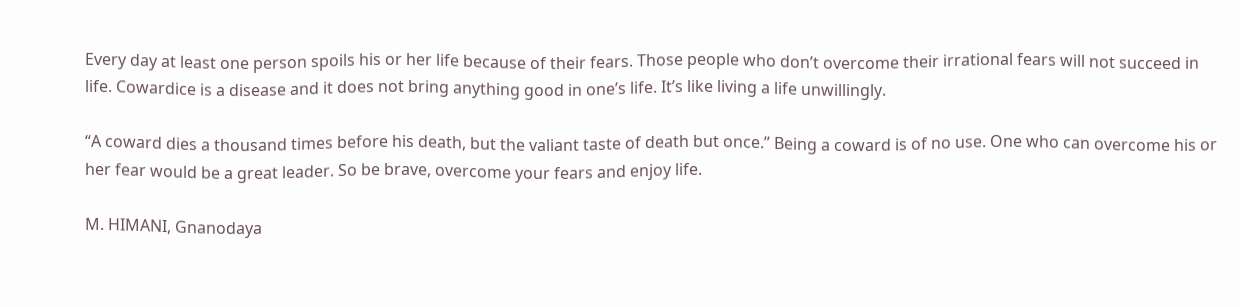Every day at least one person spoils his or her life because of their fears. Those people who don’t overcome their irrational fears will not succeed in life. Cowardice is a disease and it does not bring anything good in one’s life. It’s like living a life unwillingly.

“A coward dies a thousand times before his death, but the valiant taste of death but once.” Being a coward is of no use. One who can overcome his or her fear would be a great leader. So be brave, overcome your fears and enjoy life.

M. HIMANI, Gnanodaya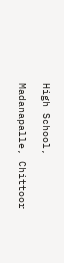High School,

Madanapalle, Chittoor